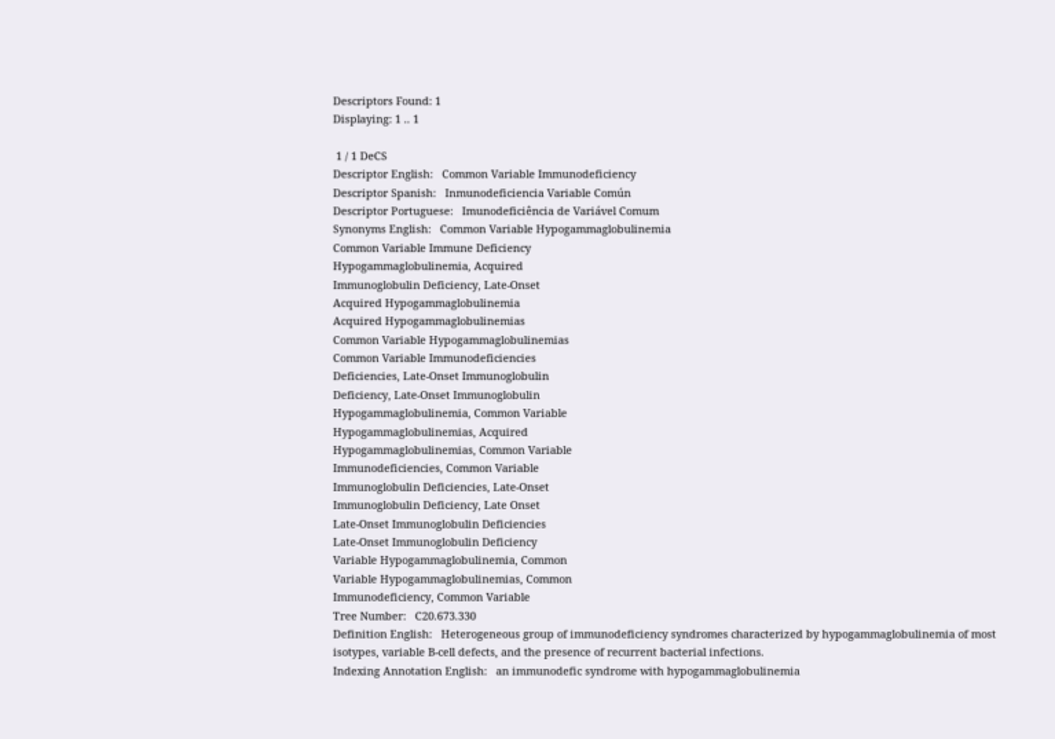Descriptors Found: 1
Displaying: 1 .. 1

 1 / 1 DeCS
Descriptor English:   Common Variable Immunodeficiency
Descriptor Spanish:   Inmunodeficiencia Variable Común
Descriptor Portuguese:   Imunodeficiência de Variável Comum
Synonyms English:   Common Variable Hypogammaglobulinemia
Common Variable Immune Deficiency
Hypogammaglobulinemia, Acquired
Immunoglobulin Deficiency, Late-Onset
Acquired Hypogammaglobulinemia
Acquired Hypogammaglobulinemias
Common Variable Hypogammaglobulinemias
Common Variable Immunodeficiencies
Deficiencies, Late-Onset Immunoglobulin
Deficiency, Late-Onset Immunoglobulin
Hypogammaglobulinemia, Common Variable
Hypogammaglobulinemias, Acquired
Hypogammaglobulinemias, Common Variable
Immunodeficiencies, Common Variable
Immunoglobulin Deficiencies, Late-Onset
Immunoglobulin Deficiency, Late Onset
Late-Onset Immunoglobulin Deficiencies
Late-Onset Immunoglobulin Deficiency
Variable Hypogammaglobulinemia, Common
Variable Hypogammaglobulinemias, Common
Immunodeficiency, Common Variable
Tree Number:   C20.673.330
Definition English:   Heterogeneous group of immunodeficiency syndromes characterized by hypogammaglobulinemia of most isotypes, variable B-cell defects, and the presence of recurrent bacterial infections.
Indexing Annotation English:   an immunodefic syndrome with hypogammaglobulinemia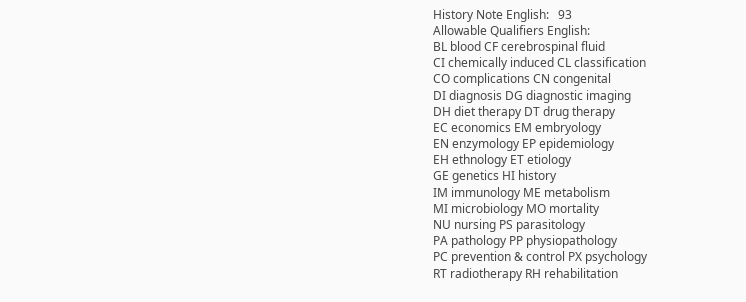History Note English:   93
Allowable Qualifiers English:
BL blood CF cerebrospinal fluid
CI chemically induced CL classification
CO complications CN congenital
DI diagnosis DG diagnostic imaging
DH diet therapy DT drug therapy
EC economics EM embryology
EN enzymology EP epidemiology
EH ethnology ET etiology
GE genetics HI history
IM immunology ME metabolism
MI microbiology MO mortality
NU nursing PS parasitology
PA pathology PP physiopathology
PC prevention & control PX psychology
RT radiotherapy RH rehabilitation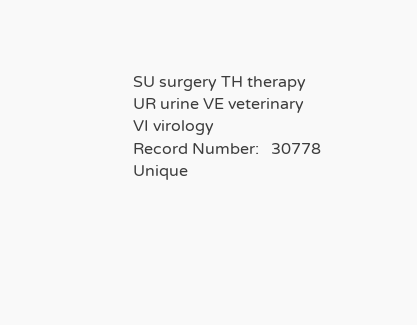SU surgery TH therapy
UR urine VE veterinary
VI virology
Record Number:   30778
Unique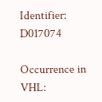Identifier:   D017074

Occurrence in VHL: